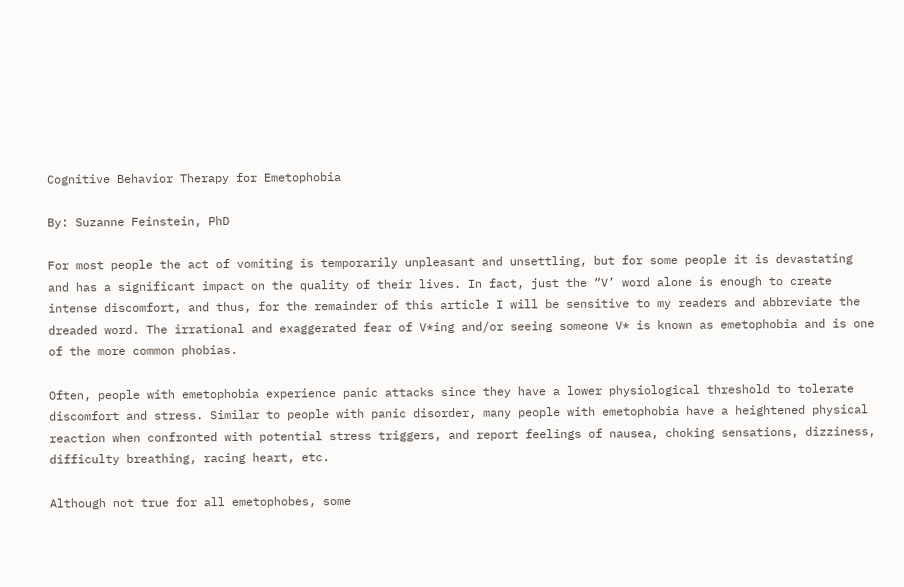Cognitive Behavior Therapy for Emetophobia

By: Suzanne Feinstein, PhD

For most people the act of vomiting is temporarily unpleasant and unsettling, but for some people it is devastating and has a significant impact on the quality of their lives. In fact, just the “V’ word alone is enough to create intense discomfort, and thus, for the remainder of this article I will be sensitive to my readers and abbreviate the dreaded word. The irrational and exaggerated fear of V*ing and/or seeing someone V* is known as emetophobia and is one of the more common phobias.

Often, people with emetophobia experience panic attacks since they have a lower physiological threshold to tolerate discomfort and stress. Similar to people with panic disorder, many people with emetophobia have a heightened physical reaction when confronted with potential stress triggers, and report feelings of nausea, choking sensations, dizziness, difficulty breathing, racing heart, etc.

Although not true for all emetophobes, some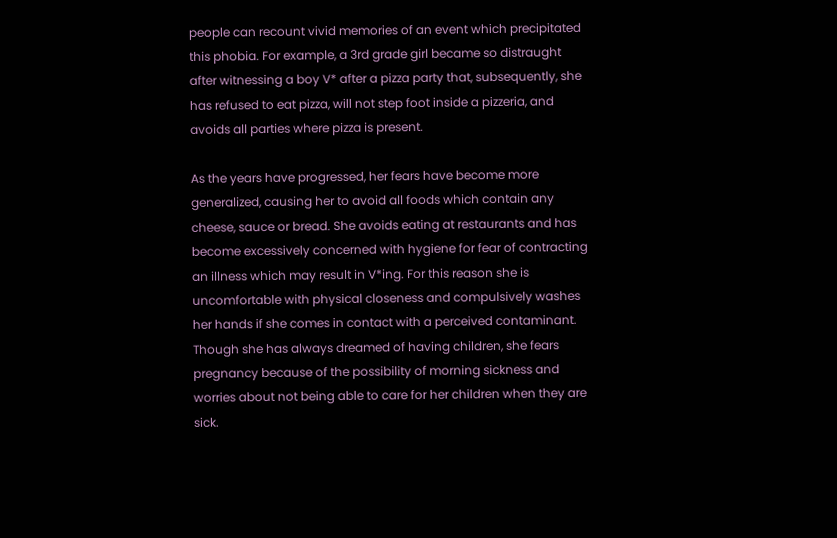people can recount vivid memories of an event which precipitated this phobia. For example, a 3rd grade girl became so distraught after witnessing a boy V* after a pizza party that, subsequently, she has refused to eat pizza, will not step foot inside a pizzeria, and avoids all parties where pizza is present.

As the years have progressed, her fears have become more generalized, causing her to avoid all foods which contain any cheese, sauce or bread. She avoids eating at restaurants and has become excessively concerned with hygiene for fear of contracting an illness which may result in V*ing. For this reason she is uncomfortable with physical closeness and compulsively washes her hands if she comes in contact with a perceived contaminant. Though she has always dreamed of having children, she fears pregnancy because of the possibility of morning sickness and worries about not being able to care for her children when they are sick.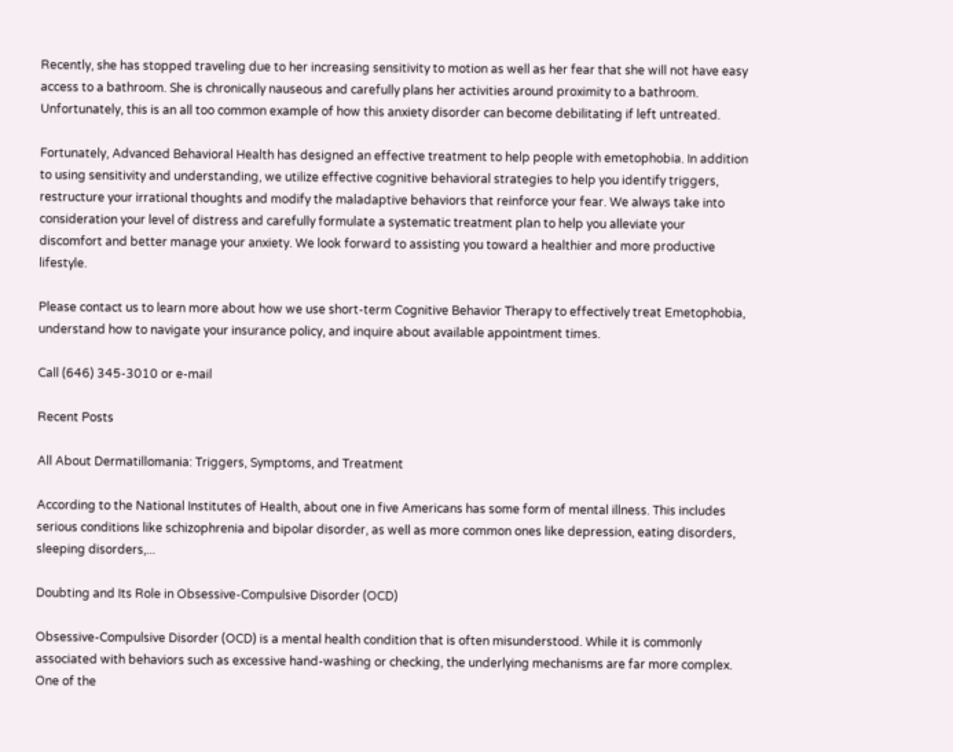Recently, she has stopped traveling due to her increasing sensitivity to motion as well as her fear that she will not have easy access to a bathroom. She is chronically nauseous and carefully plans her activities around proximity to a bathroom. Unfortunately, this is an all too common example of how this anxiety disorder can become debilitating if left untreated.

Fortunately, Advanced Behavioral Health has designed an effective treatment to help people with emetophobia. In addition to using sensitivity and understanding, we utilize effective cognitive behavioral strategies to help you identify triggers, restructure your irrational thoughts and modify the maladaptive behaviors that reinforce your fear. We always take into consideration your level of distress and carefully formulate a systematic treatment plan to help you alleviate your discomfort and better manage your anxiety. We look forward to assisting you toward a healthier and more productive lifestyle.

Please contact us to learn more about how we use short-term Cognitive Behavior Therapy to effectively treat Emetophobia, understand how to navigate your insurance policy, and inquire about available appointment times.

Call (646) 345-3010 or e-mail

Recent Posts

All About Dermatillomania: Triggers, Symptoms, and Treatment

According to the National Institutes of Health, about one in five Americans has some form of mental illness. This includes serious conditions like schizophrenia and bipolar disorder, as well as more common ones like depression, eating disorders, sleeping disorders,...

Doubting and Its Role in Obsessive-Compulsive Disorder (OCD)

Obsessive-Compulsive Disorder (OCD) is a mental health condition that is often misunderstood. While it is commonly associated with behaviors such as excessive hand-washing or checking, the underlying mechanisms are far more complex. One of the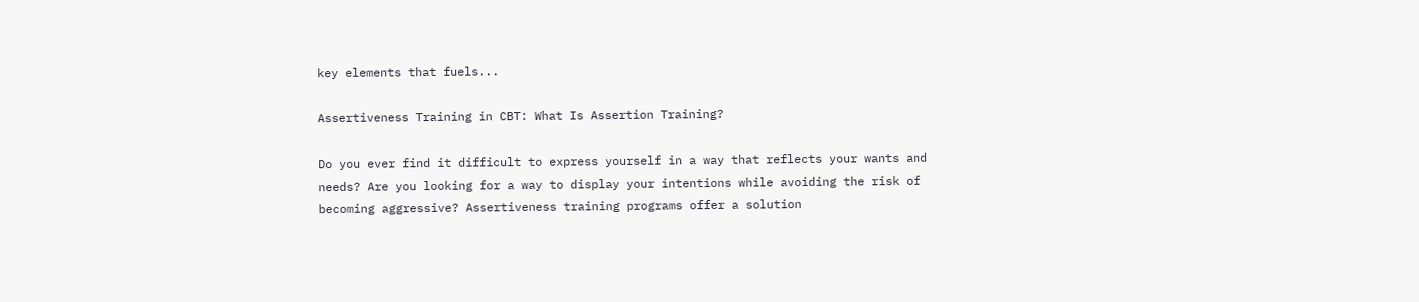key elements that fuels...

Assertiveness Training in CBT: What Is Assertion Training?

Do you ever find it difficult to express yourself in a way that reflects your wants and needs? Are you looking for a way to display your intentions while avoiding the risk of becoming aggressive? Assertiveness training programs offer a solution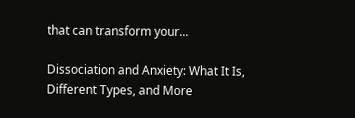that can transform your...

Dissociation and Anxiety: What It Is, Different Types, and More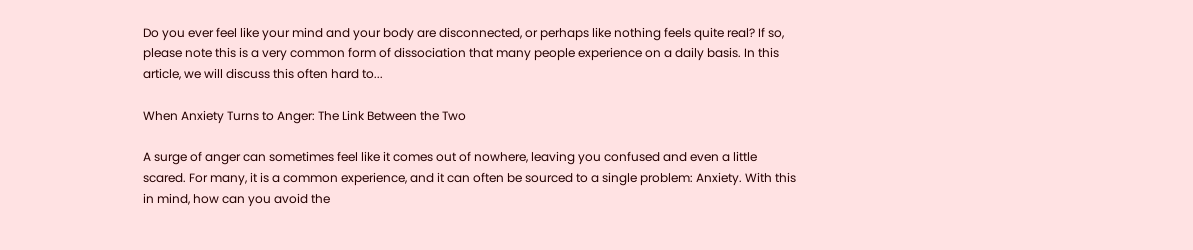Do you ever feel like your mind and your body are disconnected, or perhaps like nothing feels quite real? If so, please note this is a very common form of dissociation that many people experience on a daily basis. In this article, we will discuss this often hard to...

When Anxiety Turns to Anger: The Link Between the Two

A surge of anger can sometimes feel like it comes out of nowhere, leaving you confused and even a little scared. For many, it is a common experience, and it can often be sourced to a single problem: Anxiety. With this in mind, how can you avoid the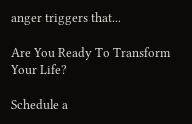anger triggers that...

Are You Ready To Transform Your Life?

Schedule a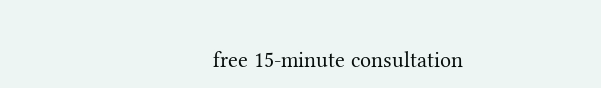free 15-minute consultation